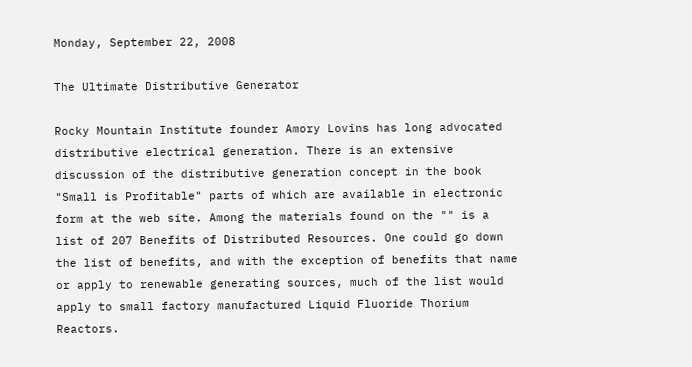Monday, September 22, 2008

The Ultimate Distributive Generator

Rocky Mountain Institute founder Amory Lovins has long advocated distributive electrical generation. There is an extensive discussion of the distributive generation concept in the book "Small is Profitable" parts of which are available in electronic form at the web site. Among the materials found on the "" is a list of 207 Benefits of Distributed Resources. One could go down the list of benefits, and with the exception of benefits that name or apply to renewable generating sources, much of the list would apply to small factory manufactured Liquid Fluoride Thorium Reactors.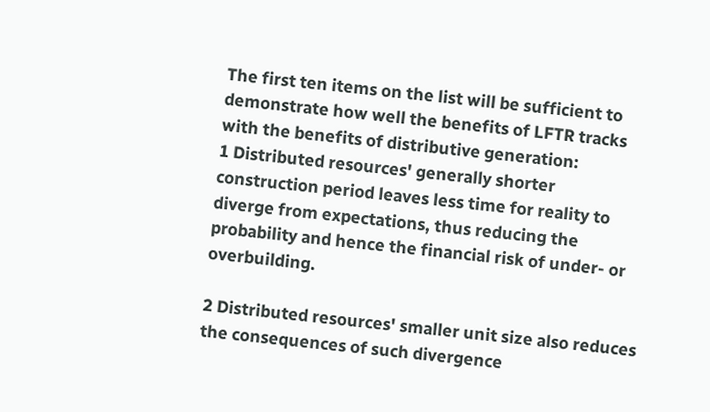The first ten items on the list will be sufficient to demonstrate how well the benefits of LFTR tracks with the benefits of distributive generation:
1 Distributed resources' generally shorter construction period leaves less time for reality to diverge from expectations, thus reducing the probability and hence the financial risk of under- or overbuilding.

2 Distributed resources' smaller unit size also reduces the consequences of such divergence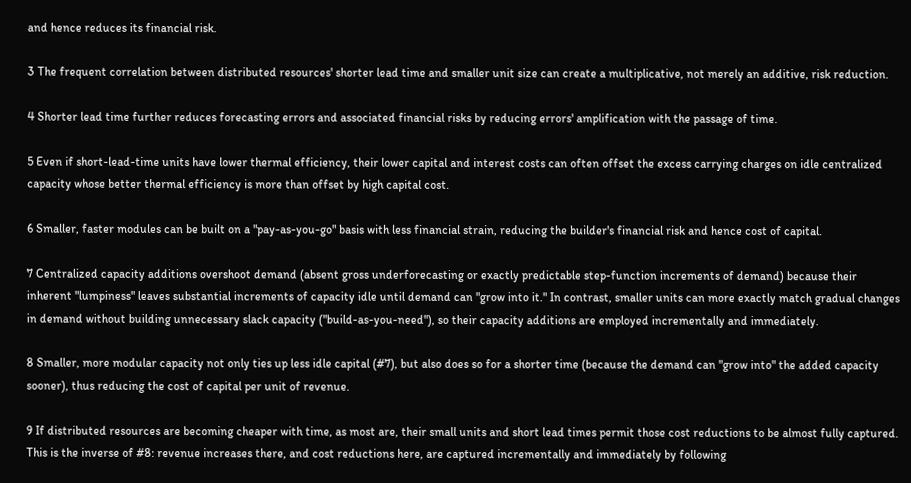and hence reduces its financial risk.

3 The frequent correlation between distributed resources' shorter lead time and smaller unit size can create a multiplicative, not merely an additive, risk reduction.

4 Shorter lead time further reduces forecasting errors and associated financial risks by reducing errors' amplification with the passage of time.

5 Even if short-lead-time units have lower thermal efficiency, their lower capital and interest costs can often offset the excess carrying charges on idle centralized capacity whose better thermal efficiency is more than offset by high capital cost.

6 Smaller, faster modules can be built on a "pay-as-you-go" basis with less financial strain, reducing the builder's financial risk and hence cost of capital.

7 Centralized capacity additions overshoot demand (absent gross underforecasting or exactly predictable step-function increments of demand) because their inherent "lumpiness" leaves substantial increments of capacity idle until demand can "grow into it." In contrast, smaller units can more exactly match gradual changes in demand without building unnecessary slack capacity ("build-as-you-need"), so their capacity additions are employed incrementally and immediately.

8 Smaller, more modular capacity not only ties up less idle capital (#7), but also does so for a shorter time (because the demand can "grow into" the added capacity sooner), thus reducing the cost of capital per unit of revenue.

9 If distributed resources are becoming cheaper with time, as most are, their small units and short lead times permit those cost reductions to be almost fully captured. This is the inverse of #8: revenue increases there, and cost reductions here, are captured incrementally and immediately by following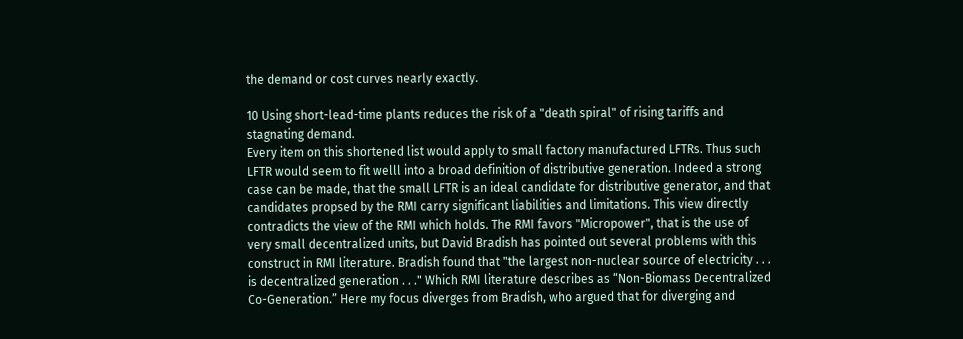the demand or cost curves nearly exactly.

10 Using short-lead-time plants reduces the risk of a "death spiral" of rising tariffs and stagnating demand.
Every item on this shortened list would apply to small factory manufactured LFTRs. Thus such LFTR would seem to fit welll into a broad definition of distributive generation. Indeed a strong case can be made, that the small LFTR is an ideal candidate for distributive generator, and that candidates propsed by the RMI carry significant liabilities and limitations. This view directly contradicts the view of the RMI which holds. The RMI favors "Micropower", that is the use of very small decentralized units, but David Bradish has pointed out several problems with this construct in RMI literature. Bradish found that "the largest non-nuclear source of electricity . . . is decentralized generation . . ." Which RMI literature describes as “Non-Biomass Decentralized Co-Generation.” Here my focus diverges from Bradish, who argued that for diverging and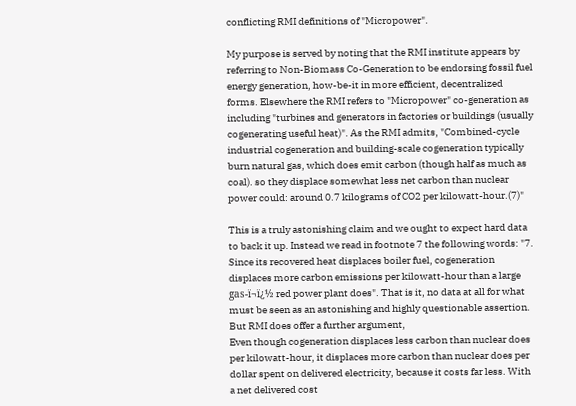conflicting RMI definitions of "Micropower".

My purpose is served by noting that the RMI institute appears by referring to Non-Biomass Co-Generation to be endorsing fossil fuel energy generation, how-be-it in more efficient, decentralized forms. Elsewhere the RMI refers to "Micropower" co-generation as including "turbines and generators in factories or buildings (usually cogenerating useful heat)". As the RMI admits, "Combined-cycle industrial cogeneration and building-scale cogeneration typically burn natural gas, which does emit carbon (though half as much as coal). so they displace somewhat less net carbon than nuclear power could: around 0.7 kilograms of CO2 per kilowatt-hour.(7)"

This is a truly astonishing claim and we ought to expect hard data to back it up. Instead we read in footnote 7 the following words: "7. Since its recovered heat displaces boiler fuel, cogeneration displaces more carbon emissions per kilowatt-hour than a large gas-ï¬ï¿½ red power plant does". That is it, no data at all for what must be seen as an astonishing and highly questionable assertion. But RMI does offer a further argument,
Even though cogeneration displaces less carbon than nuclear does per kilowatt-hour, it displaces more carbon than nuclear does per dollar spent on delivered electricity, because it costs far less. With a net delivered cost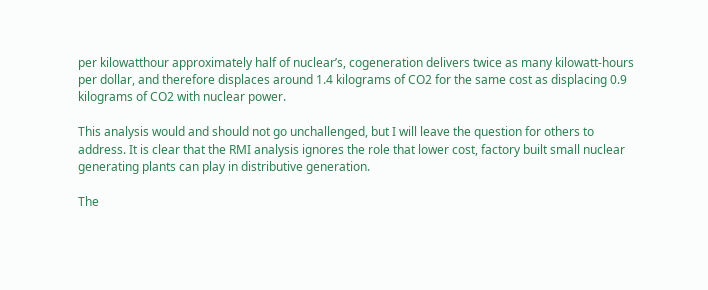per kilowatthour approximately half of nuclear’s, cogeneration delivers twice as many kilowatt-hours per dollar, and therefore displaces around 1.4 kilograms of CO2 for the same cost as displacing 0.9 kilograms of CO2 with nuclear power.

This analysis would and should not go unchallenged, but I will leave the question for others to address. It is clear that the RMI analysis ignores the role that lower cost, factory built small nuclear generating plants can play in distributive generation.

The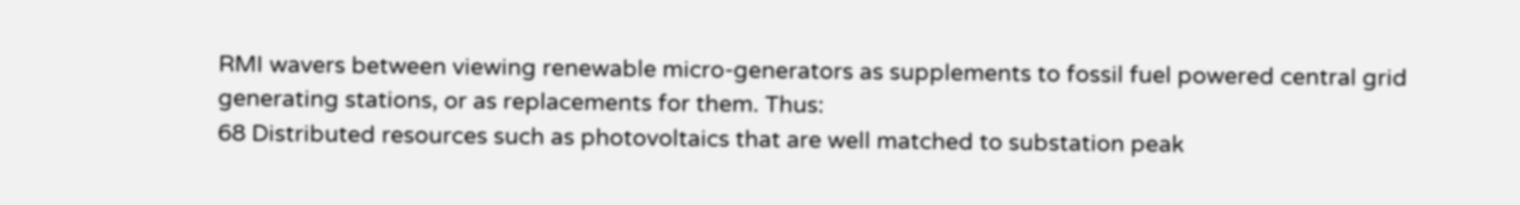RMI wavers between viewing renewable micro-generators as supplements to fossil fuel powered central grid generating stations, or as replacements for them. Thus:
68 Distributed resources such as photovoltaics that are well matched to substation peak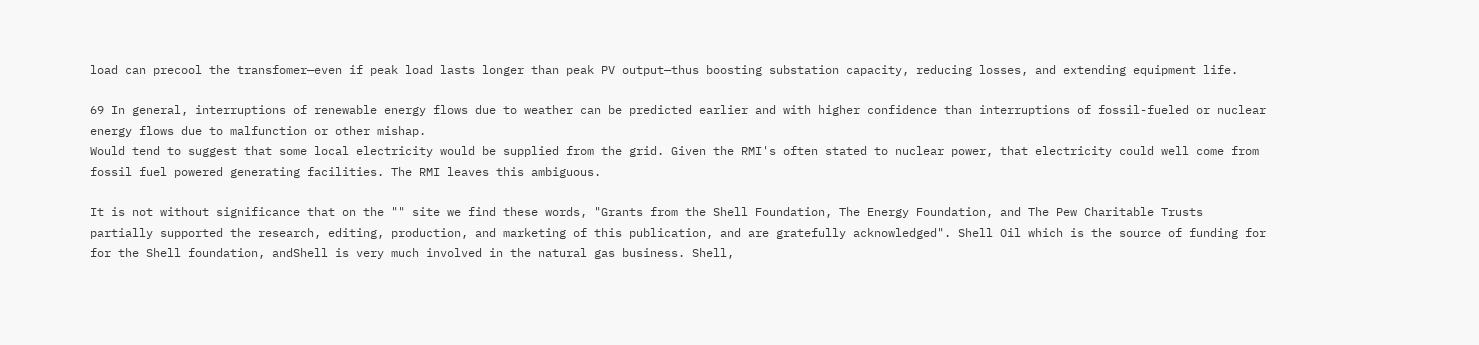load can precool the transfomer—even if peak load lasts longer than peak PV output—thus boosting substation capacity, reducing losses, and extending equipment life.

69 In general, interruptions of renewable energy flows due to weather can be predicted earlier and with higher confidence than interruptions of fossil-fueled or nuclear energy flows due to malfunction or other mishap.
Would tend to suggest that some local electricity would be supplied from the grid. Given the RMI's often stated to nuclear power, that electricity could well come from fossil fuel powered generating facilities. The RMI leaves this ambiguous.

It is not without significance that on the "" site we find these words, "Grants from the Shell Foundation, The Energy Foundation, and The Pew Charitable Trusts partially supported the research, editing, production, and marketing of this publication, and are gratefully acknowledged". Shell Oil which is the source of funding for for the Shell foundation, andShell is very much involved in the natural gas business. Shell,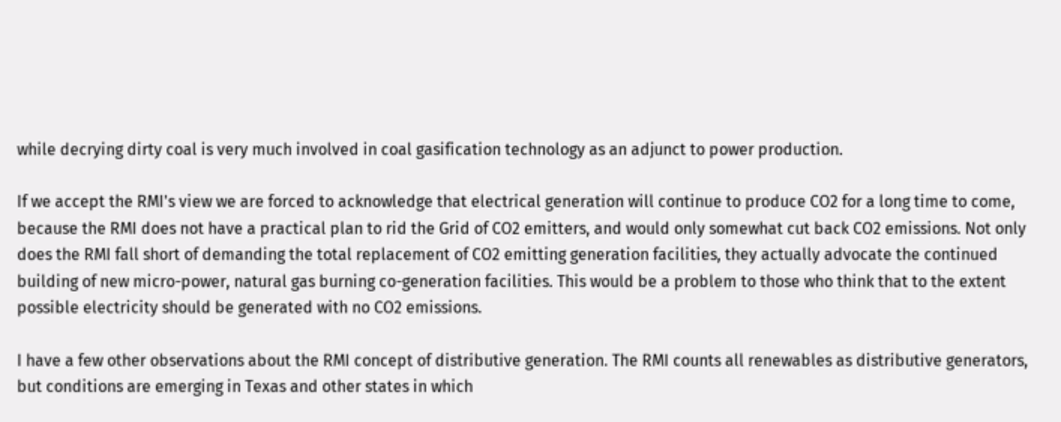while decrying dirty coal is very much involved in coal gasification technology as an adjunct to power production.

If we accept the RMI's view we are forced to acknowledge that electrical generation will continue to produce CO2 for a long time to come, because the RMI does not have a practical plan to rid the Grid of CO2 emitters, and would only somewhat cut back CO2 emissions. Not only does the RMI fall short of demanding the total replacement of CO2 emitting generation facilities, they actually advocate the continued building of new micro-power, natural gas burning co-generation facilities. This would be a problem to those who think that to the extent possible electricity should be generated with no CO2 emissions.

I have a few other observations about the RMI concept of distributive generation. The RMI counts all renewables as distributive generators, but conditions are emerging in Texas and other states in which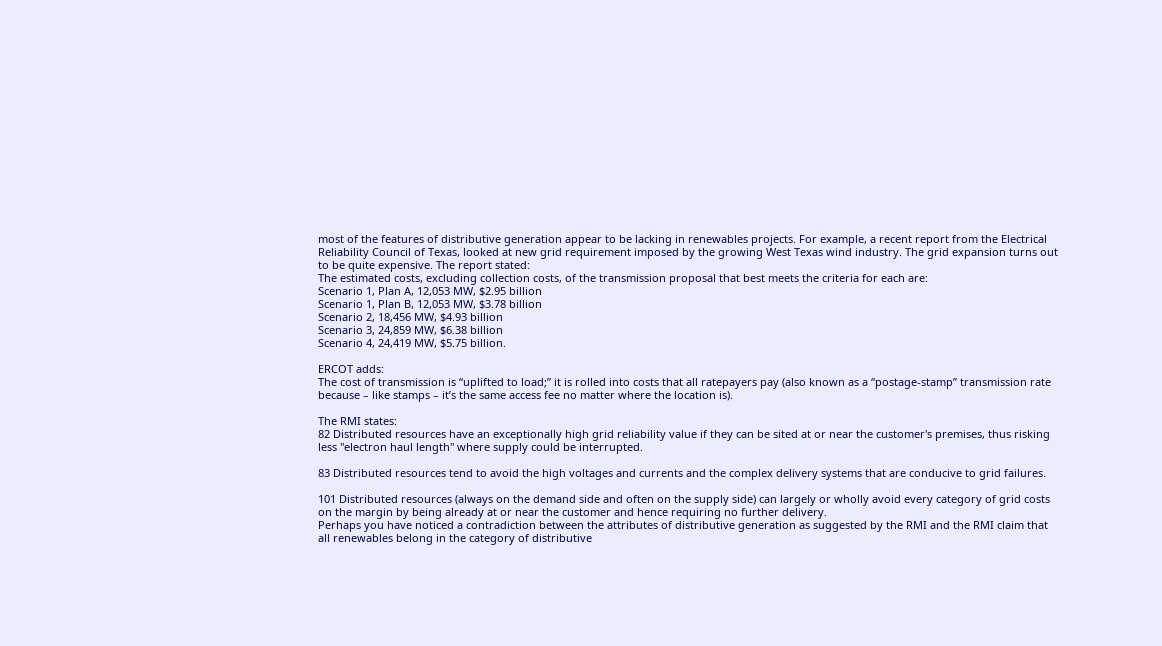most of the features of distributive generation appear to be lacking in renewables projects. For example, a recent report from the Electrical Reliability Council of Texas, looked at new grid requirement imposed by the growing West Texas wind industry. The grid expansion turns out to be quite expensive. The report stated:
The estimated costs, excluding collection costs, of the transmission proposal that best meets the criteria for each are:
Scenario 1, Plan A, 12,053 MW, $2.95 billion
Scenario 1, Plan B, 12,053 MW, $3.78 billion
Scenario 2, 18,456 MW, $4.93 billion
Scenario 3, 24,859 MW, $6.38 billion
Scenario 4, 24,419 MW, $5.75 billion.

ERCOT adds:
The cost of transmission is “uplifted to load;” it is rolled into costs that all ratepayers pay (also known as a “postage-stamp” transmission rate because – like stamps – it’s the same access fee no matter where the location is).

The RMI states:
82 Distributed resources have an exceptionally high grid reliability value if they can be sited at or near the customer's premises, thus risking less "electron haul length" where supply could be interrupted.

83 Distributed resources tend to avoid the high voltages and currents and the complex delivery systems that are conducive to grid failures.

101 Distributed resources (always on the demand side and often on the supply side) can largely or wholly avoid every category of grid costs on the margin by being already at or near the customer and hence requiring no further delivery.
Perhaps you have noticed a contradiction between the attributes of distributive generation as suggested by the RMI and the RMI claim that all renewables belong in the category of distributive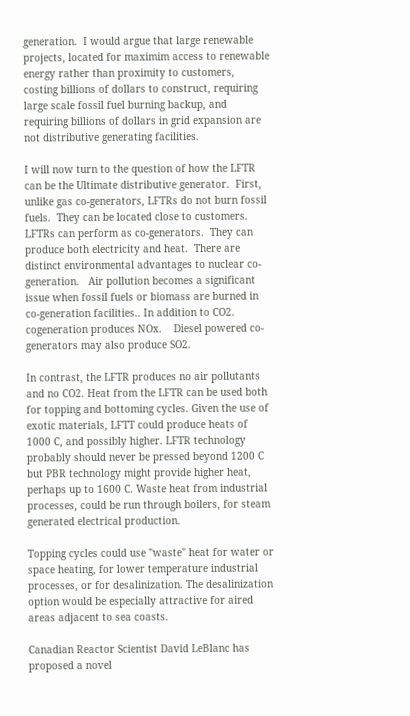generation.  I would argue that large renewable projects, located for maximim access to renewable energy rather than proximity to customers, costing billions of dollars to construct, requiring large scale fossil fuel burning backup, and requiring billions of dollars in grid expansion are not distributive generating facilities.

I will now turn to the question of how the LFTR can be the Ultimate distributive generator.  First, unlike gas co-generators, LFTRs do not burn fossil fuels.  They can be located close to customers.  LFTRs can perform as co-generators.  They can produce both electricity and heat.  There are distinct environmental advantages to nuclear co-generation.   Air pollution becomes a significant issue when fossil fuels or biomass are burned in co-generation facilities.. In addition to CO2. cogeneration produces NOx.    Diesel powered co-generators may also produce SO2.

In contrast, the LFTR produces no air pollutants and no CO2. Heat from the LFTR can be used both for topping and bottoming cycles. Given the use of exotic materials, LFTT could produce heats of 1000 C, and possibly higher. LFTR technology probably should never be pressed beyond 1200 C but PBR technology might provide higher heat, perhaps up to 1600 C. Waste heat from industrial processes, could be run through boilers, for steam generated electrical production.

Topping cycles could use "waste" heat for water or space heating, for lower temperature industrial processes, or for desalinization. The desalinization option would be especially attractive for aired
areas adjacent to sea coasts.

Canadian Reactor Scientist David LeBlanc has proposed a novel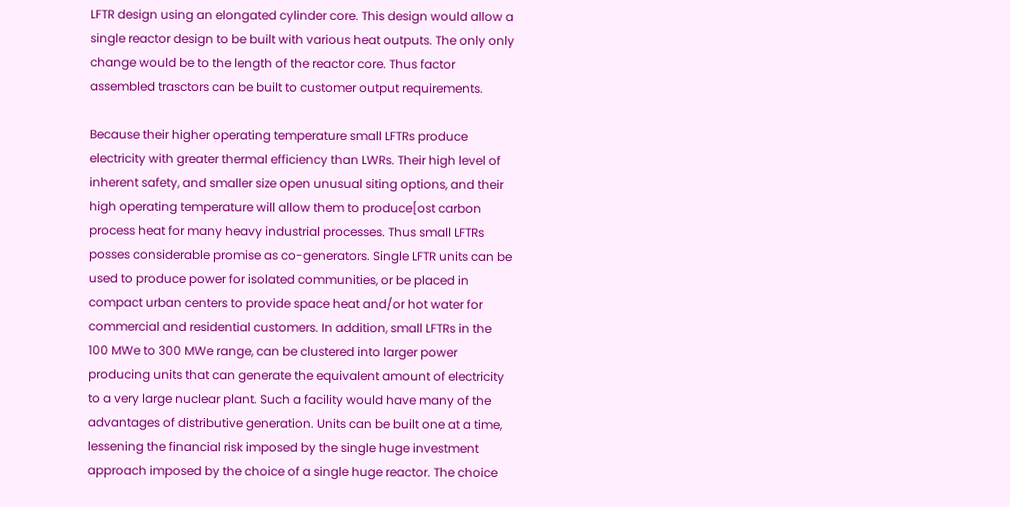LFTR design using an elongated cylinder core. This design would allow a single reactor design to be built with various heat outputs. The only only change would be to the length of the reactor core. Thus factor assembled trasctors can be built to customer output requirements.

Because their higher operating temperature small LFTRs produce electricity with greater thermal efficiency than LWRs. Their high level of inherent safety, and smaller size open unusual siting options, and their high operating temperature will allow them to produce[ost carbon process heat for many heavy industrial processes. Thus small LFTRs posses considerable promise as co-generators. Single LFTR units can be used to produce power for isolated communities, or be placed in compact urban centers to provide space heat and/or hot water for commercial and residential customers. In addition, small LFTRs in the 100 MWe to 300 MWe range, can be clustered into larger power producing units that can generate the equivalent amount of electricity to a very large nuclear plant. Such a facility would have many of the advantages of distributive generation. Units can be built one at a time, lessening the financial risk imposed by the single huge investment approach imposed by the choice of a single huge reactor. The choice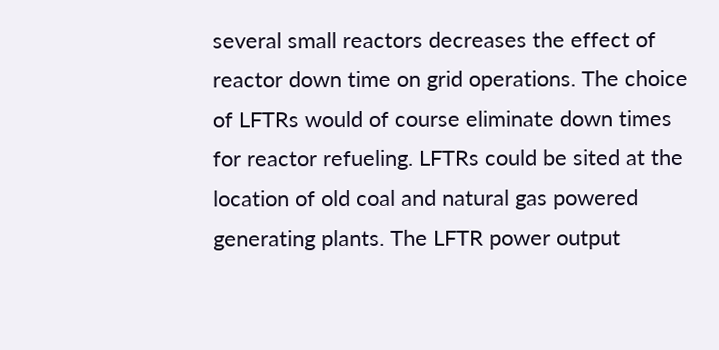several small reactors decreases the effect of reactor down time on grid operations. The choice of LFTRs would of course eliminate down times for reactor refueling. LFTRs could be sited at the location of old coal and natural gas powered generating plants. The LFTR power output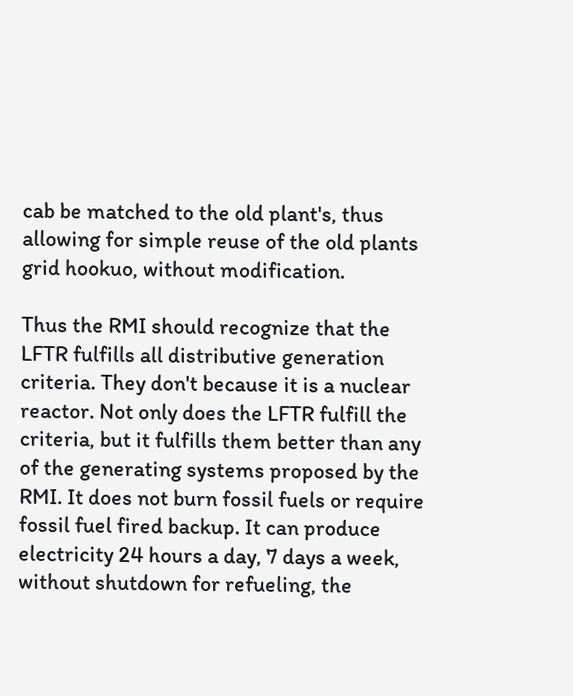cab be matched to the old plant's, thus allowing for simple reuse of the old plants grid hookuo, without modification.

Thus the RMI should recognize that the LFTR fulfills all distributive generation criteria. They don't because it is a nuclear reactor. Not only does the LFTR fulfill the criteria, but it fulfills them better than any of the generating systems proposed by the RMI. It does not burn fossil fuels or require fossil fuel fired backup. It can produce electricity 24 hours a day, 7 days a week, without shutdown for refueling, the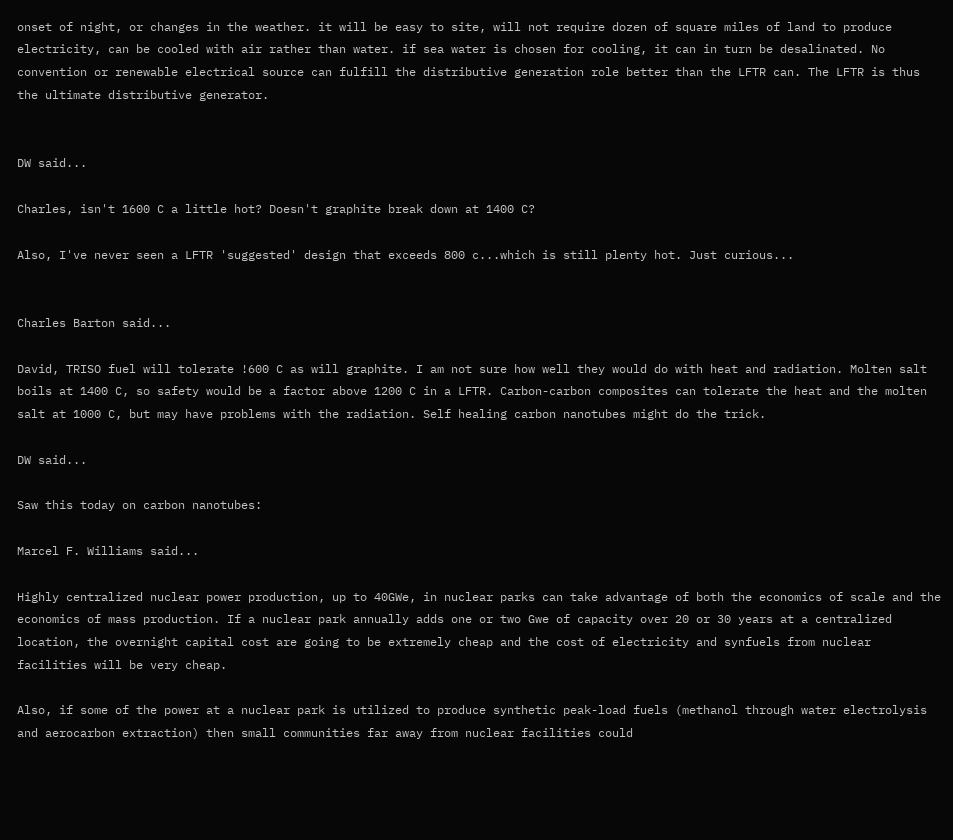onset of night, or changes in the weather. it will be easy to site, will not require dozen of square miles of land to produce electricity, can be cooled with air rather than water. if sea water is chosen for cooling, it can in turn be desalinated. No convention or renewable electrical source can fulfill the distributive generation role better than the LFTR can. The LFTR is thus the ultimate distributive generator.


DW said...

Charles, isn't 1600 C a little hot? Doesn't graphite break down at 1400 C?

Also, I've never seen a LFTR 'suggested' design that exceeds 800 c...which is still plenty hot. Just curious...


Charles Barton said...

David, TRISO fuel will tolerate !600 C as will graphite. I am not sure how well they would do with heat and radiation. Molten salt boils at 1400 C, so safety would be a factor above 1200 C in a LFTR. Carbon-carbon composites can tolerate the heat and the molten salt at 1000 C, but may have problems with the radiation. Self healing carbon nanotubes might do the trick.

DW said...

Saw this today on carbon nanotubes:

Marcel F. Williams said...

Highly centralized nuclear power production, up to 40GWe, in nuclear parks can take advantage of both the economics of scale and the economics of mass production. If a nuclear park annually adds one or two Gwe of capacity over 20 or 30 years at a centralized location, the overnight capital cost are going to be extremely cheap and the cost of electricity and synfuels from nuclear facilities will be very cheap.

Also, if some of the power at a nuclear park is utilized to produce synthetic peak-load fuels (methanol through water electrolysis and aerocarbon extraction) then small communities far away from nuclear facilities could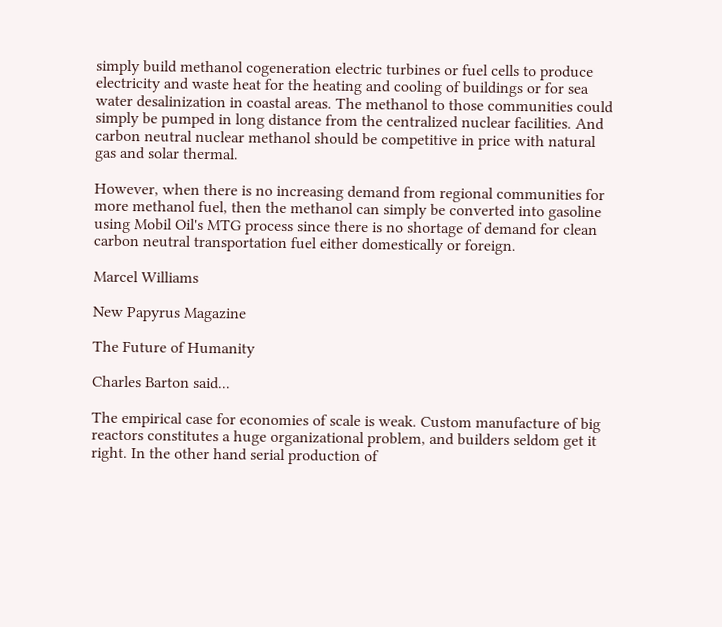simply build methanol cogeneration electric turbines or fuel cells to produce electricity and waste heat for the heating and cooling of buildings or for sea water desalinization in coastal areas. The methanol to those communities could simply be pumped in long distance from the centralized nuclear facilities. And carbon neutral nuclear methanol should be competitive in price with natural gas and solar thermal.

However, when there is no increasing demand from regional communities for more methanol fuel, then the methanol can simply be converted into gasoline using Mobil Oil's MTG process since there is no shortage of demand for clean carbon neutral transportation fuel either domestically or foreign.

Marcel Williams

New Papyrus Magazine

The Future of Humanity

Charles Barton said...

The empirical case for economies of scale is weak. Custom manufacture of big reactors constitutes a huge organizational problem, and builders seldom get it right. In the other hand serial production of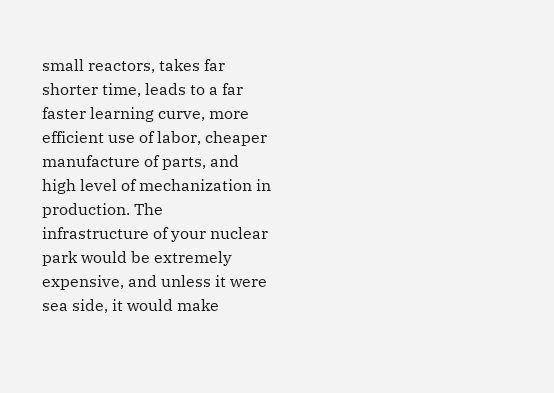small reactors, takes far shorter time, leads to a far faster learning curve, more efficient use of labor, cheaper manufacture of parts, and high level of mechanization in production. The infrastructure of your nuclear park would be extremely expensive, and unless it were sea side, it would make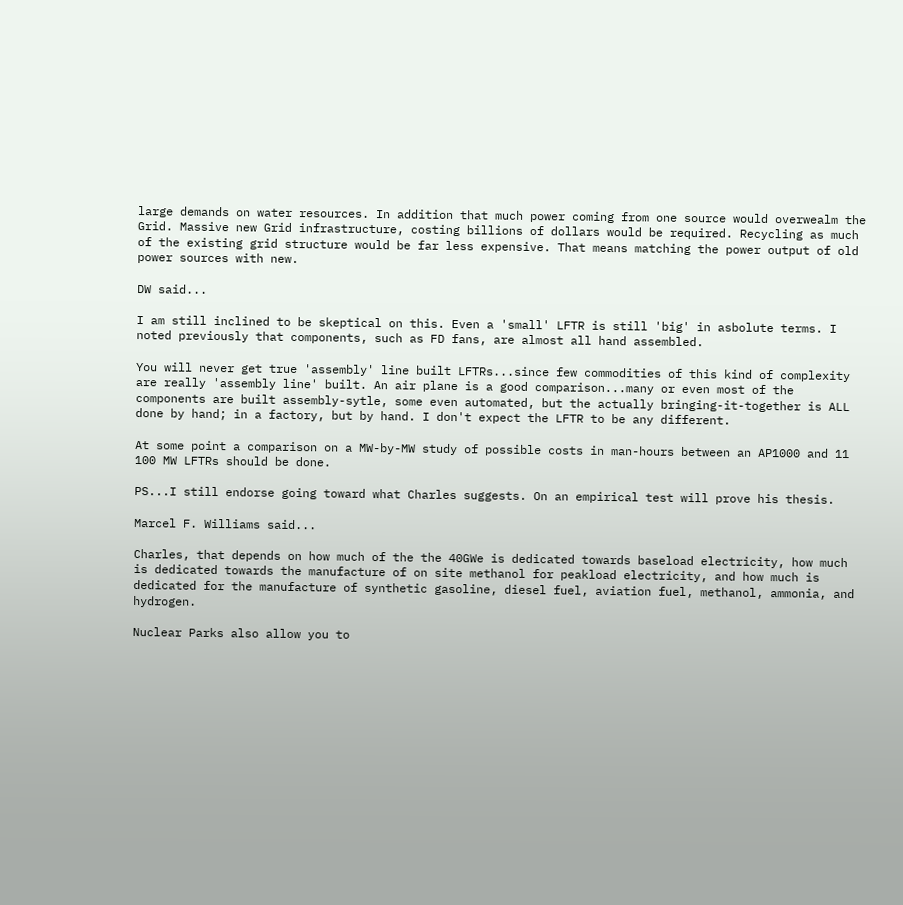large demands on water resources. In addition that much power coming from one source would overwealm the Grid. Massive new Grid infrastructure, costing billions of dollars would be required. Recycling as much of the existing grid structure would be far less expensive. That means matching the power output of old power sources with new.

DW said...

I am still inclined to be skeptical on this. Even a 'small' LFTR is still 'big' in asbolute terms. I noted previously that components, such as FD fans, are almost all hand assembled.

You will never get true 'assembly' line built LFTRs...since few commodities of this kind of complexity are really 'assembly line' built. An air plane is a good comparison...many or even most of the components are built assembly-sytle, some even automated, but the actually bringing-it-together is ALL done by hand; in a factory, but by hand. I don't expect the LFTR to be any different.

At some point a comparison on a MW-by-MW study of possible costs in man-hours between an AP1000 and 11 100 MW LFTRs should be done.

PS...I still endorse going toward what Charles suggests. On an empirical test will prove his thesis.

Marcel F. Williams said...

Charles, that depends on how much of the the 40GWe is dedicated towards baseload electricity, how much is dedicated towards the manufacture of on site methanol for peakload electricity, and how much is dedicated for the manufacture of synthetic gasoline, diesel fuel, aviation fuel, methanol, ammonia, and hydrogen.

Nuclear Parks also allow you to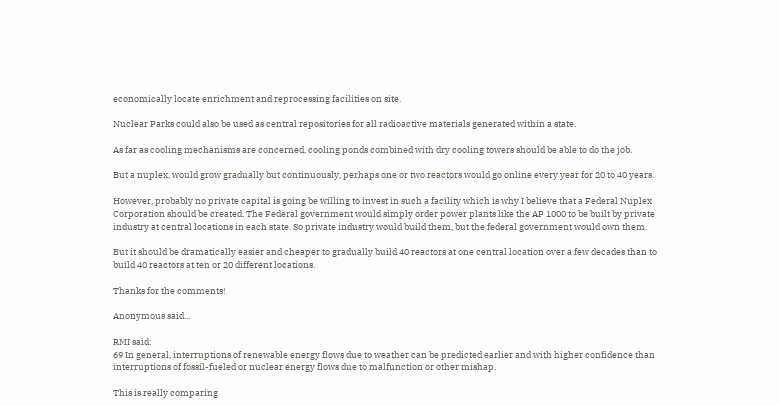economically locate enrichment and reprocessing facilities on site.

Nuclear Parks could also be used as central repositories for all radioactive materials generated within a state.

As far as cooling mechanisms are concerned, cooling ponds combined with dry cooling towers should be able to do the job.

But a nuplex, would grow gradually but continuously, perhaps one or two reactors would go online every year for 20 to 40 years.

However, probably no private capital is going be willing to invest in such a facility which is why I believe that a Federal Nuplex Corporation should be created. The Federal government would simply order power plants like the AP 1000 to be built by private industry at central locations in each state. So private industry would build them, but the federal government would own them.

But it should be dramatically easier and cheaper to gradually build 40 reactors at one central location over a few decades than to build 40 reactors at ten or 20 different locations.

Thanks for the comments!

Anonymous said...

RMI said:
69 In general, interruptions of renewable energy flows due to weather can be predicted earlier and with higher confidence than interruptions of fossil-fueled or nuclear energy flows due to malfunction or other mishap.

This is really comparing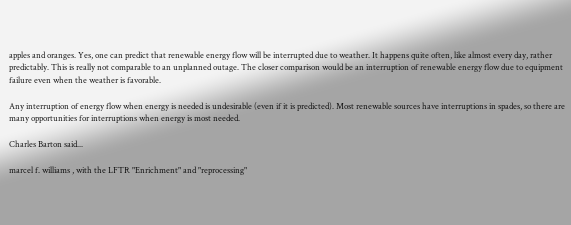apples and oranges. Yes, one can predict that renewable energy flow will be interrupted due to weather. It happens quite often, like almost every day, rather predictably. This is really not comparable to an unplanned outage. The closer comparison would be an interruption of renewable energy flow due to equipment failure even when the weather is favorable.

Any interruption of energy flow when energy is needed is undesirable (even if it is predicted). Most renewable sources have interruptions in spades, so there are many opportunities for interruptions when energy is most needed.

Charles Barton said...

marcel f. williams , with the LFTR "Enrichment" and "reprocessing"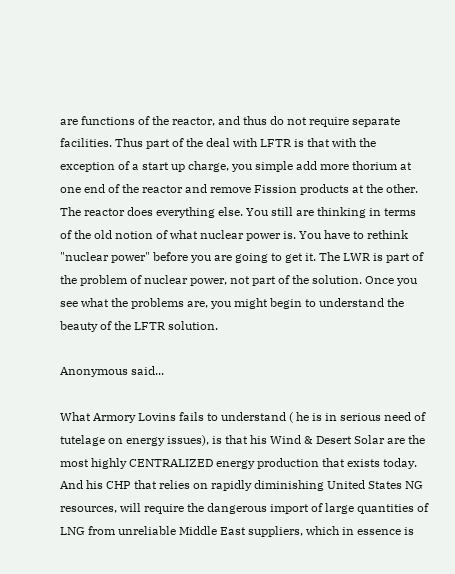are functions of the reactor, and thus do not require separate facilities. Thus part of the deal with LFTR is that with the exception of a start up charge, you simple add more thorium at one end of the reactor and remove Fission products at the other. The reactor does everything else. You still are thinking in terms of the old notion of what nuclear power is. You have to rethink "nuclear power" before you are going to get it. The LWR is part of the problem of nuclear power, not part of the solution. Once you see what the problems are, you might begin to understand the beauty of the LFTR solution.

Anonymous said...

What Armory Lovins fails to understand ( he is in serious need of tutelage on energy issues), is that his Wind & Desert Solar are the most highly CENTRALIZED energy production that exists today. And his CHP that relies on rapidly diminishing United States NG resources, will require the dangerous import of large quantities of LNG from unreliable Middle East suppliers, which in essence is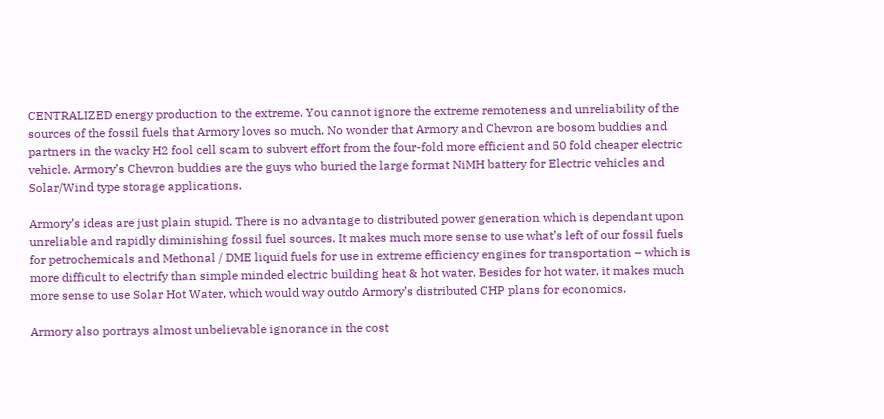CENTRALIZED energy production to the extreme. You cannot ignore the extreme remoteness and unreliability of the sources of the fossil fuels that Armory loves so much. No wonder that Armory and Chevron are bosom buddies and partners in the wacky H2 fool cell scam to subvert effort from the four-fold more efficient and 50 fold cheaper electric vehicle. Armory’s Chevron buddies are the guys who buried the large format NiMH battery for Electric vehicles and Solar/Wind type storage applications.

Armory’s ideas are just plain stupid. There is no advantage to distributed power generation which is dependant upon unreliable and rapidly diminishing fossil fuel sources. It makes much more sense to use what’s left of our fossil fuels for petrochemicals and Methonal / DME liquid fuels for use in extreme efficiency engines for transportation – which is more difficult to electrify than simple minded electric building heat & hot water. Besides for hot water, it makes much more sense to use Solar Hot Water, which would way outdo Armory’s distributed CHP plans for economics.

Armory also portrays almost unbelievable ignorance in the cost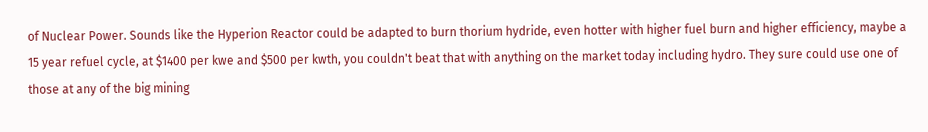of Nuclear Power. Sounds like the Hyperion Reactor could be adapted to burn thorium hydride, even hotter with higher fuel burn and higher efficiency, maybe a 15 year refuel cycle, at $1400 per kwe and $500 per kwth, you couldn't beat that with anything on the market today including hydro. They sure could use one of those at any of the big mining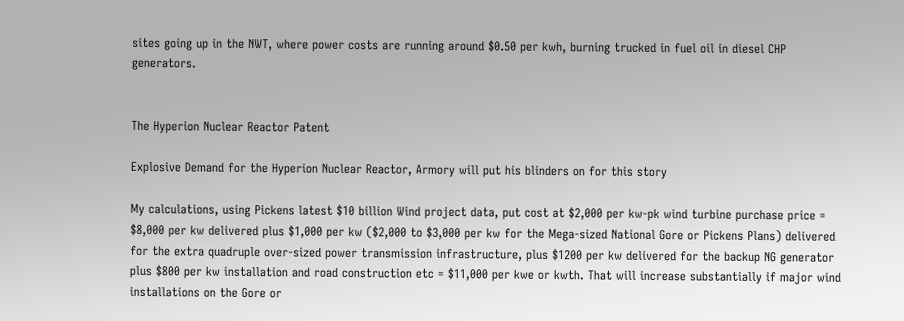sites going up in the NWT, where power costs are running around $0.50 per kwh, burning trucked in fuel oil in diesel CHP generators.


The Hyperion Nuclear Reactor Patent

Explosive Demand for the Hyperion Nuclear Reactor, Armory will put his blinders on for this story

My calculations, using Pickens latest $10 billion Wind project data, put cost at $2,000 per kw-pk wind turbine purchase price = $8,000 per kw delivered plus $1,000 per kw ($2,000 to $3,000 per kw for the Mega-sized National Gore or Pickens Plans) delivered for the extra quadruple over-sized power transmission infrastructure, plus $1200 per kw delivered for the backup NG generator plus $800 per kw installation and road construction etc = $11,000 per kwe or kwth. That will increase substantially if major wind installations on the Gore or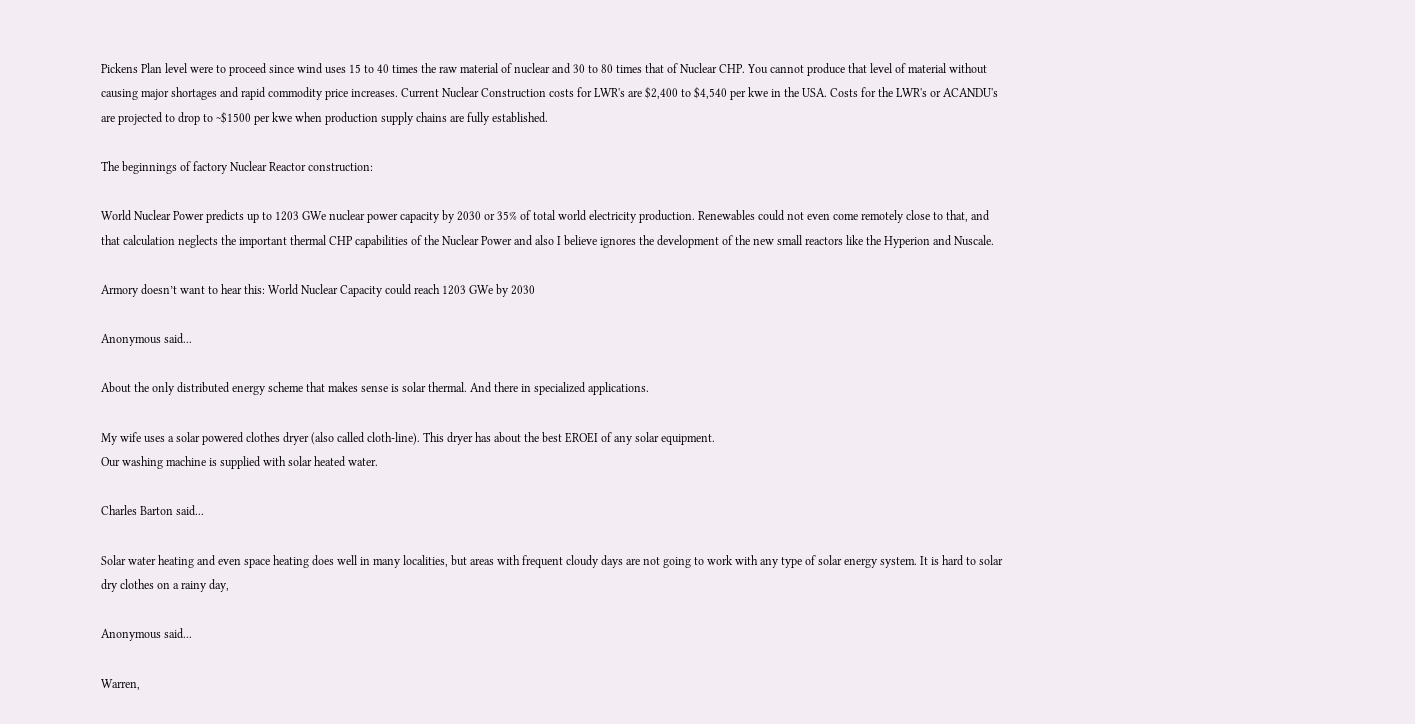Pickens Plan level were to proceed since wind uses 15 to 40 times the raw material of nuclear and 30 to 80 times that of Nuclear CHP. You cannot produce that level of material without causing major shortages and rapid commodity price increases. Current Nuclear Construction costs for LWR's are $2,400 to $4,540 per kwe in the USA. Costs for the LWR's or ACANDU's are projected to drop to ~$1500 per kwe when production supply chains are fully established.

The beginnings of factory Nuclear Reactor construction:

World Nuclear Power predicts up to 1203 GWe nuclear power capacity by 2030 or 35% of total world electricity production. Renewables could not even come remotely close to that, and that calculation neglects the important thermal CHP capabilities of the Nuclear Power and also I believe ignores the development of the new small reactors like the Hyperion and Nuscale.

Armory doesn’t want to hear this: World Nuclear Capacity could reach 1203 GWe by 2030

Anonymous said...

About the only distributed energy scheme that makes sense is solar thermal. And there in specialized applications.

My wife uses a solar powered clothes dryer (also called cloth-line). This dryer has about the best EROEI of any solar equipment.
Our washing machine is supplied with solar heated water.

Charles Barton said...

Solar water heating and even space heating does well in many localities, but areas with frequent cloudy days are not going to work with any type of solar energy system. It is hard to solar dry clothes on a rainy day,

Anonymous said...

Warren,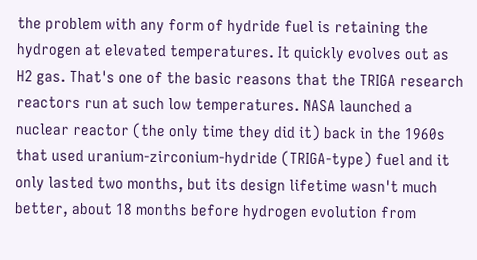the problem with any form of hydride fuel is retaining the hydrogen at elevated temperatures. It quickly evolves out as H2 gas. That's one of the basic reasons that the TRIGA research reactors run at such low temperatures. NASA launched a nuclear reactor (the only time they did it) back in the 1960s that used uranium-zirconium-hydride (TRIGA-type) fuel and it only lasted two months, but its design lifetime wasn't much better, about 18 months before hydrogen evolution from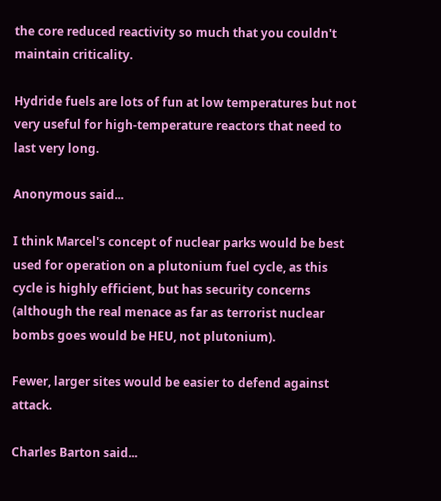the core reduced reactivity so much that you couldn't maintain criticality.

Hydride fuels are lots of fun at low temperatures but not very useful for high-temperature reactors that need to last very long.

Anonymous said...

I think Marcel's concept of nuclear parks would be best used for operation on a plutonium fuel cycle, as this cycle is highly efficient, but has security concerns (although the real menace as far as terrorist nuclear bombs goes would be HEU, not plutonium).

Fewer, larger sites would be easier to defend against attack.

Charles Barton said...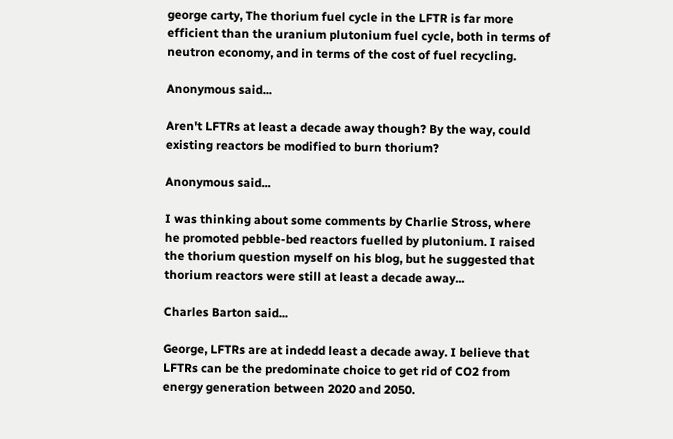george carty, The thorium fuel cycle in the LFTR is far more efficient than the uranium plutonium fuel cycle, both in terms of neutron economy, and in terms of the cost of fuel recycling.

Anonymous said...

Aren't LFTRs at least a decade away though? By the way, could existing reactors be modified to burn thorium?

Anonymous said...

I was thinking about some comments by Charlie Stross, where he promoted pebble-bed reactors fuelled by plutonium. I raised the thorium question myself on his blog, but he suggested that thorium reactors were still at least a decade away...

Charles Barton said...

George, LFTRs are at indedd least a decade away. I believe that LFTRs can be the predominate choice to get rid of CO2 from energy generation between 2020 and 2050.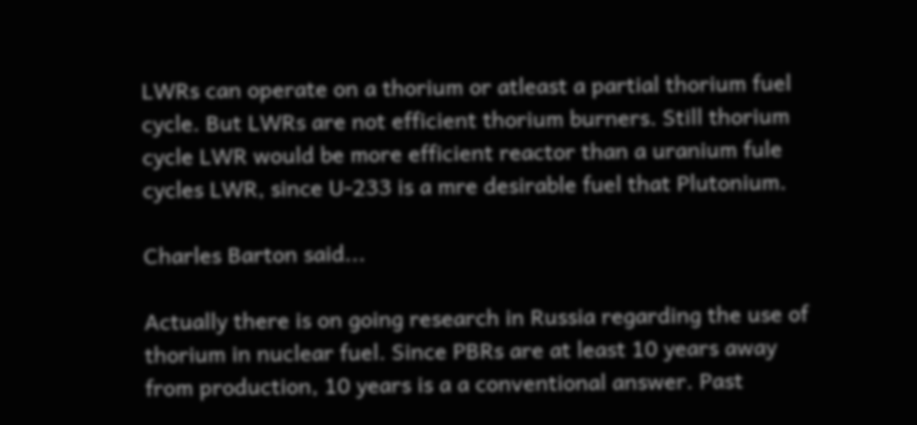LWRs can operate on a thorium or atleast a partial thorium fuel cycle. But LWRs are not efficient thorium burners. Still thorium cycle LWR would be more efficient reactor than a uranium fule cycles LWR, since U-233 is a mre desirable fuel that Plutonium.

Charles Barton said...

Actually there is on going research in Russia regarding the use of thorium in nuclear fuel. Since PBRs are at least 10 years away from production, 10 years is a a conventional answer. Past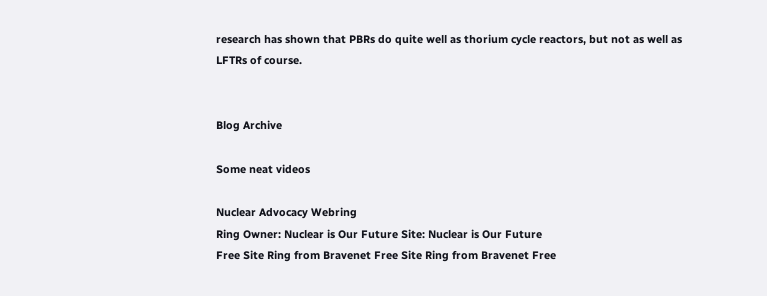research has shown that PBRs do quite well as thorium cycle reactors, but not as well as LFTRs of course.


Blog Archive

Some neat videos

Nuclear Advocacy Webring
Ring Owner: Nuclear is Our Future Site: Nuclear is Our Future
Free Site Ring from Bravenet Free Site Ring from Bravenet Free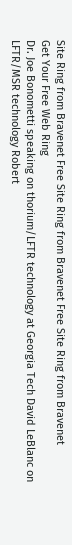Site Ring from Bravenet Free Site Ring from Bravenet Free Site Ring from Bravenet
Get Your Free Web Ring
Dr. Joe Bonometti speaking on thorium/LFTR technology at Georgia Tech David LeBlanc on LFTR/MSR technology Robert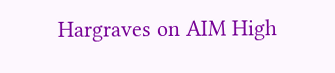Hargraves on AIM High